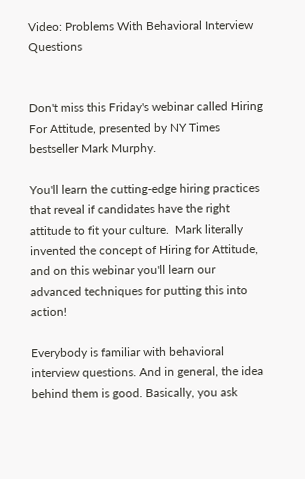Video: Problems With Behavioral Interview Questions


Don't miss this Friday's webinar called Hiring For Attitude, presented by NY Times bestseller Mark Murphy.

You'll learn the cutting-edge hiring practices that reveal if candidates have the right attitude to fit your culture.  Mark literally invented the concept of Hiring for Attitude, and on this webinar you'll learn our advanced techniques for putting this into action!

Everybody is familiar with behavioral interview questions. And in general, the idea behind them is good. Basically, you ask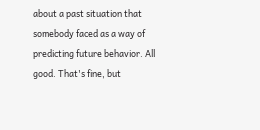about a past situation that somebody faced as a way of predicting future behavior. All good. That's fine, but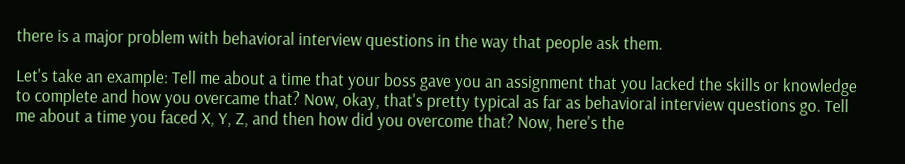there is a major problem with behavioral interview questions in the way that people ask them.

Let's take an example: Tell me about a time that your boss gave you an assignment that you lacked the skills or knowledge to complete and how you overcame that? Now, okay, that's pretty typical as far as behavioral interview questions go. Tell me about a time you faced X, Y, Z, and then how did you overcome that? Now, here's the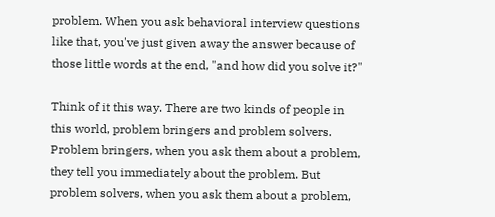problem. When you ask behavioral interview questions like that, you've just given away the answer because of those little words at the end, "and how did you solve it?"

Think of it this way. There are two kinds of people in this world, problem bringers and problem solvers. Problem bringers, when you ask them about a problem, they tell you immediately about the problem. But problem solvers, when you ask them about a problem,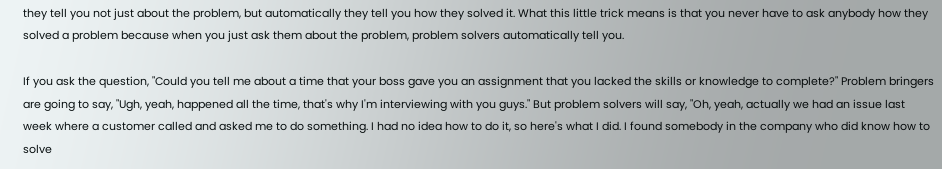they tell you not just about the problem, but automatically they tell you how they solved it. What this little trick means is that you never have to ask anybody how they solved a problem because when you just ask them about the problem, problem solvers automatically tell you.

If you ask the question, "Could you tell me about a time that your boss gave you an assignment that you lacked the skills or knowledge to complete?" Problem bringers are going to say, "Ugh, yeah, happened all the time, that's why I'm interviewing with you guys." But problem solvers will say, "Oh, yeah, actually we had an issue last week where a customer called and asked me to do something. I had no idea how to do it, so here's what I did. I found somebody in the company who did know how to solve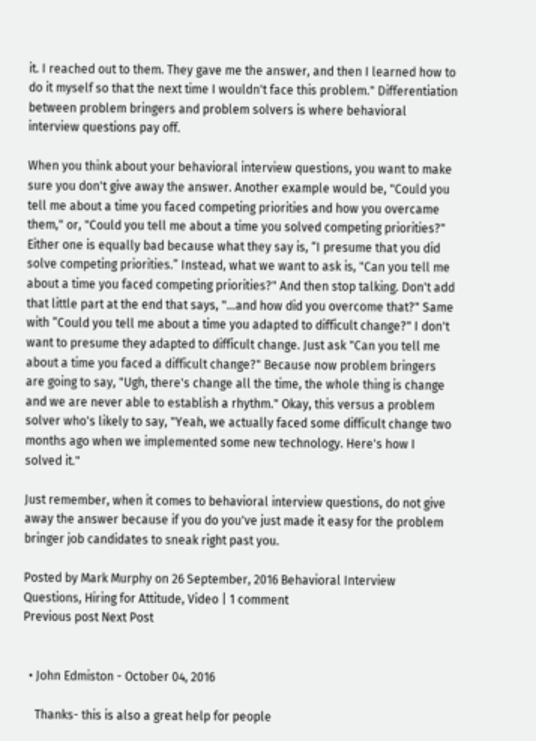it. I reached out to them. They gave me the answer, and then I learned how to do it myself so that the next time I wouldn't face this problem." Differentiation between problem bringers and problem solvers is where behavioral interview questions pay off.

When you think about your behavioral interview questions, you want to make sure you don't give away the answer. Another example would be, "Could you tell me about a time you faced competing priorities and how you overcame them," or, "Could you tell me about a time you solved competing priorities?" Either one is equally bad because what they say is, “I presume that you did solve competing priorities.” Instead, what we want to ask is, "Can you tell me about a time you faced competing priorities?" And then stop talking. Don't add that little part at the end that says, "...and how did you overcome that?" Same with “Could you tell me about a time you adapted to difficult change?" I don't want to presume they adapted to difficult change. Just ask "Can you tell me about a time you faced a difficult change?" Because now problem bringers are going to say, "Ugh, there's change all the time, the whole thing is change and we are never able to establish a rhythm." Okay, this versus a problem solver who's likely to say, "Yeah, we actually faced some difficult change two months ago when we implemented some new technology. Here's how I solved it."

Just remember, when it comes to behavioral interview questions, do not give away the answer because if you do you've just made it easy for the problem bringer job candidates to sneak right past you.

Posted by Mark Murphy on 26 September, 2016 Behavioral Interview Questions, Hiring for Attitude, Video | 1 comment
Previous post Next Post


  • John Edmiston - October 04, 2016

    Thanks- this is also a great help for people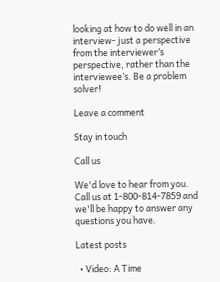looking at how to do well in an interview- just a perspective from the interviewer’s perspective, rather than the interviewee’s. Be a problem solver!

Leave a comment

Stay in touch

Call us

We'd love to hear from you. Call us at 1-800-814-7859 and we'll be happy to answer any questions you have.

Latest posts

  • Video: A Time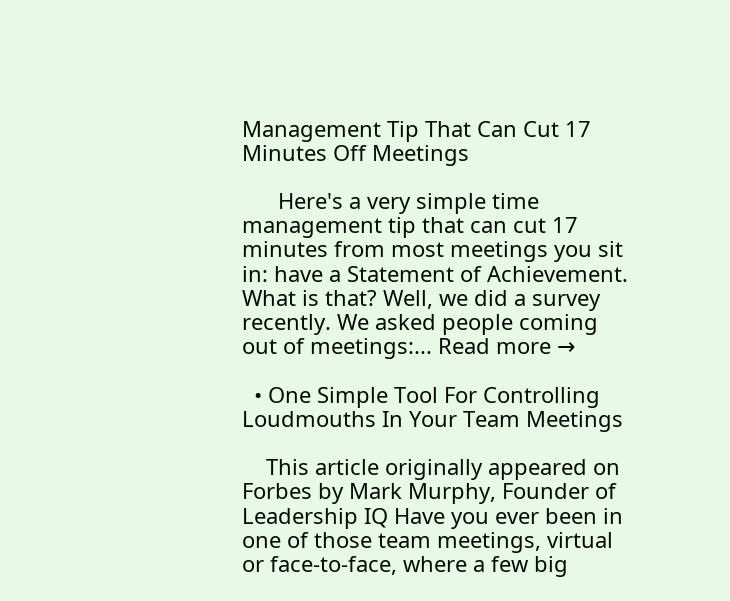Management Tip That Can Cut 17 Minutes Off Meetings

      Here's a very simple time management tip that can cut 17 minutes from most meetings you sit in: have a Statement of Achievement. What is that? Well, we did a survey recently. We asked people coming out of meetings:... Read more →

  • One Simple Tool For Controlling Loudmouths In Your Team Meetings

    This article originally appeared on Forbes by Mark Murphy, Founder of Leadership IQ Have you ever been in one of those team meetings, virtual or face-to-face, where a few big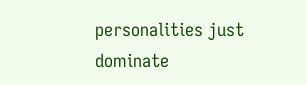personalities just dominate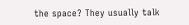the space? They usually talk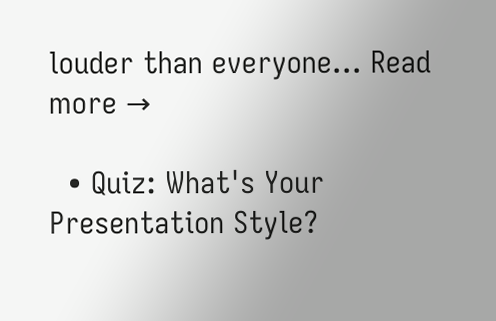louder than everyone... Read more →

  • Quiz: What's Your Presentation Style?